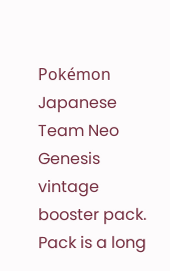Pokémon Japanese Team Neo Genesis vintage booster pack. Pack is a long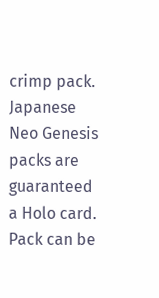crimp pack. Japanese Neo Genesis packs are guaranteed a Holo card. Pack can be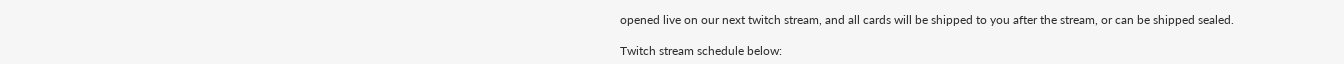opened live on our next twitch stream, and all cards will be shipped to you after the stream, or can be shipped sealed.

Twitch stream schedule below: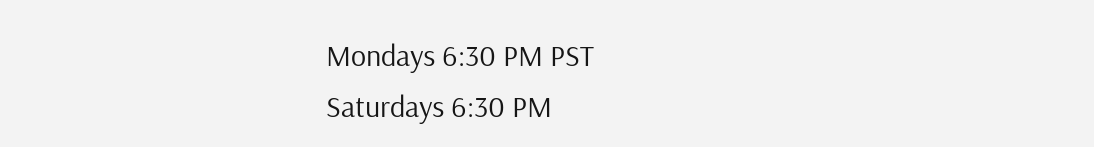Mondays 6:30 PM PST
Saturdays 6:30 PM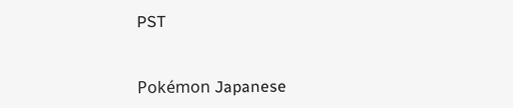PST


Pokémon Japanese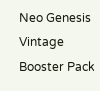Neo Genesis Vintage Booster Pack